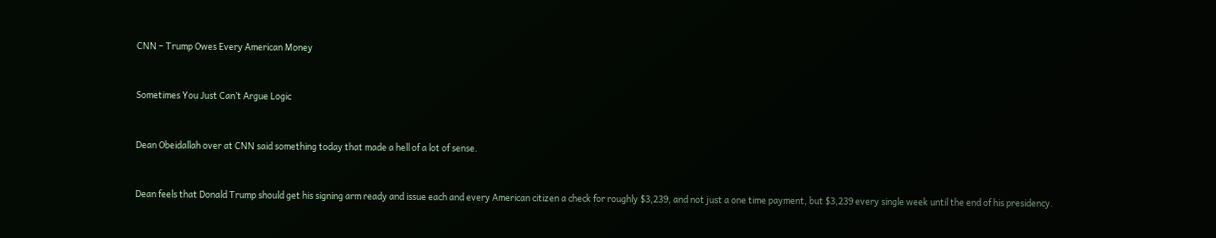CNN – Trump Owes Every American Money


Sometimes You Just Can’t Argue Logic


Dean Obeidallah over at CNN said something today that made a hell of a lot of sense.


Dean feels that Donald Trump should get his signing arm ready and issue each and every American citizen a check for roughly $3,239, and not just a one time payment, but $3,239 every single week until the end of his presidency.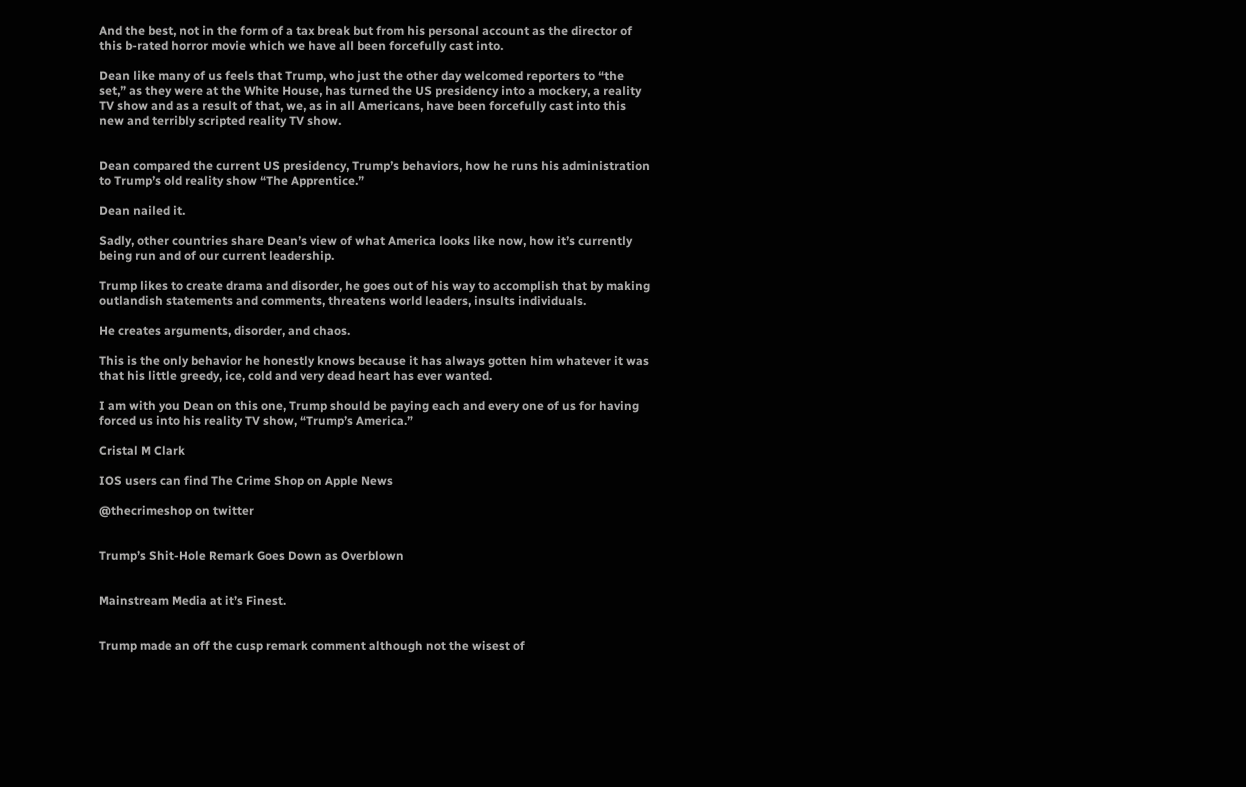And the best, not in the form of a tax break but from his personal account as the director of this b-rated horror movie which we have all been forcefully cast into.

Dean like many of us feels that Trump, who just the other day welcomed reporters to “the set,” as they were at the White House, has turned the US presidency into a mockery, a reality TV show and as a result of that, we, as in all Americans, have been forcefully cast into this new and terribly scripted reality TV show.


Dean compared the current US presidency, Trump’s behaviors, how he runs his administration to Trump’s old reality show “The Apprentice.”

Dean nailed it.

Sadly, other countries share Dean’s view of what America looks like now, how it’s currently being run and of our current leadership.

Trump likes to create drama and disorder, he goes out of his way to accomplish that by making outlandish statements and comments, threatens world leaders, insults individuals.

He creates arguments, disorder, and chaos.

This is the only behavior he honestly knows because it has always gotten him whatever it was that his little greedy, ice, cold and very dead heart has ever wanted.

I am with you Dean on this one, Trump should be paying each and every one of us for having forced us into his reality TV show, “Trump’s America.”

Cristal M Clark

IOS users can find The Crime Shop on Apple News

@thecrimeshop on twitter


Trump’s Shit-Hole Remark Goes Down as Overblown


Mainstream Media at it’s Finest.


Trump made an off the cusp remark comment although not the wisest of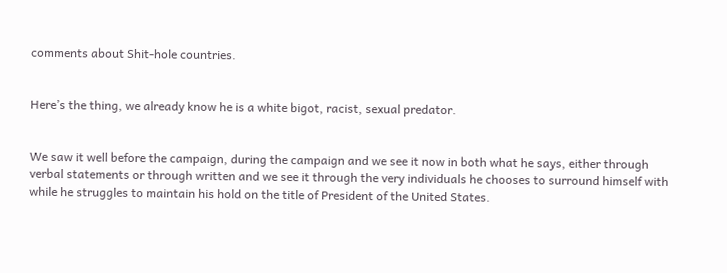comments about Shit-hole countries.


Here’s the thing, we already know he is a white bigot, racist, sexual predator.


We saw it well before the campaign, during the campaign and we see it now in both what he says, either through verbal statements or through written and we see it through the very individuals he chooses to surround himself with while he struggles to maintain his hold on the title of President of the United States.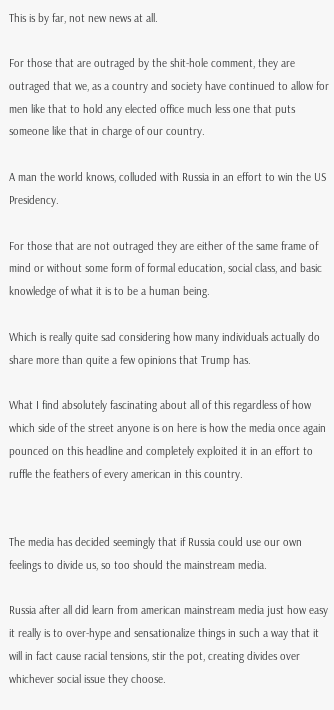This is by far, not new news at all.

For those that are outraged by the shit-hole comment, they are outraged that we, as a country and society have continued to allow for men like that to hold any elected office much less one that puts someone like that in charge of our country.

A man the world knows, colluded with Russia in an effort to win the US Presidency.

For those that are not outraged they are either of the same frame of mind or without some form of formal education, social class, and basic knowledge of what it is to be a human being.

Which is really quite sad considering how many individuals actually do share more than quite a few opinions that Trump has.

What I find absolutely fascinating about all of this regardless of how which side of the street anyone is on here is how the media once again pounced on this headline and completely exploited it in an effort to ruffle the feathers of every american in this country.


The media has decided seemingly that if Russia could use our own feelings to divide us, so too should the mainstream media.

Russia after all did learn from american mainstream media just how easy it really is to over-hype and sensationalize things in such a way that it will in fact cause racial tensions, stir the pot, creating divides over whichever social issue they choose.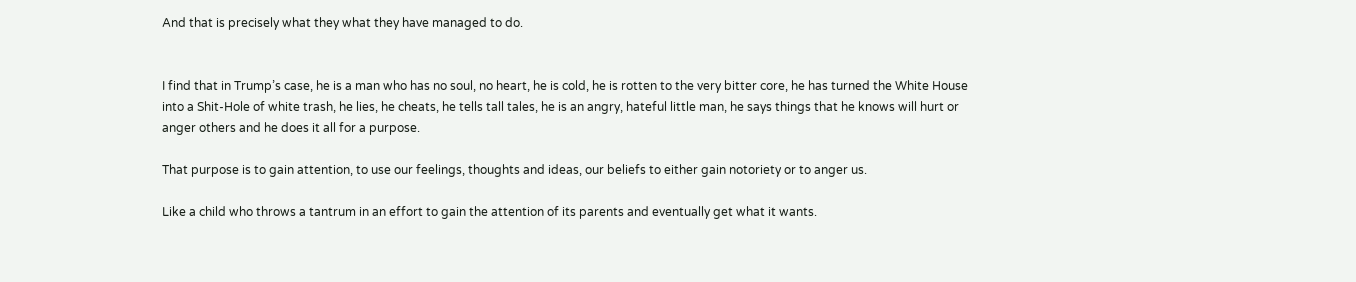And that is precisely what they what they have managed to do.


I find that in Trump’s case, he is a man who has no soul, no heart, he is cold, he is rotten to the very bitter core, he has turned the White House into a Shit-Hole of white trash, he lies, he cheats, he tells tall tales, he is an angry, hateful little man, he says things that he knows will hurt or anger others and he does it all for a purpose.

That purpose is to gain attention, to use our feelings, thoughts and ideas, our beliefs to either gain notoriety or to anger us.

Like a child who throws a tantrum in an effort to gain the attention of its parents and eventually get what it wants.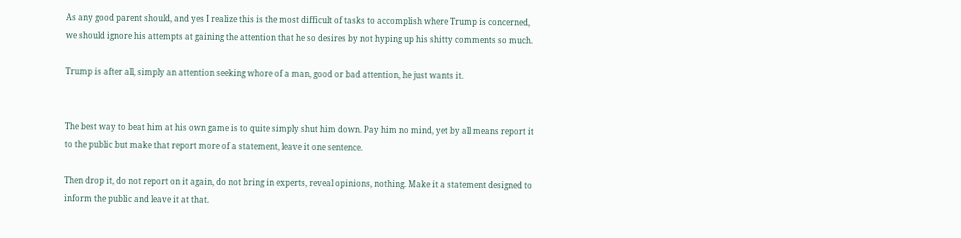As any good parent should, and yes I realize this is the most difficult of tasks to accomplish where Trump is concerned, we should ignore his attempts at gaining the attention that he so desires by not hyping up his shitty comments so much.

Trump is after all, simply an attention seeking whore of a man, good or bad attention, he just wants it.


The best way to beat him at his own game is to quite simply shut him down. Pay him no mind, yet by all means report it to the public but make that report more of a statement, leave it one sentence.

Then drop it, do not report on it again, do not bring in experts, reveal opinions, nothing. Make it a statement designed to inform the public and leave it at that.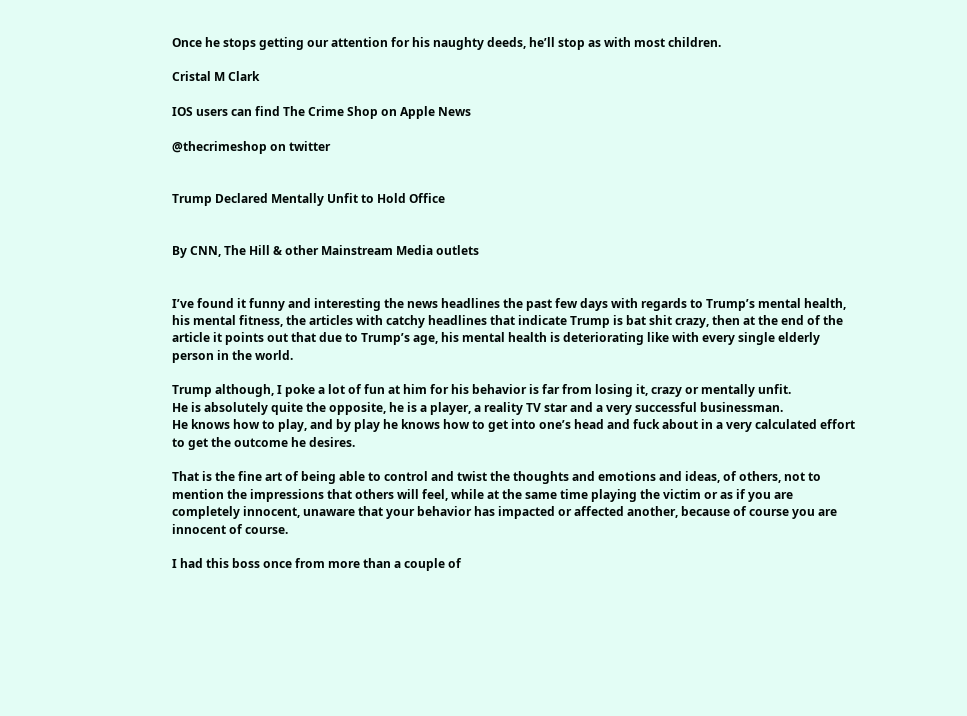Once he stops getting our attention for his naughty deeds, he’ll stop as with most children.

Cristal M Clark

IOS users can find The Crime Shop on Apple News

@thecrimeshop on twitter


Trump Declared Mentally Unfit to Hold Office


By CNN, The Hill & other Mainstream Media outlets


I’ve found it funny and interesting the news headlines the past few days with regards to Trump’s mental health, his mental fitness, the articles with catchy headlines that indicate Trump is bat shit crazy, then at the end of the article it points out that due to Trump’s age, his mental health is deteriorating like with every single elderly person in the world.

Trump although, I poke a lot of fun at him for his behavior is far from losing it, crazy or mentally unfit.
He is absolutely quite the opposite, he is a player, a reality TV star and a very successful businessman.
He knows how to play, and by play he knows how to get into one’s head and fuck about in a very calculated effort to get the outcome he desires.

That is the fine art of being able to control and twist the thoughts and emotions and ideas, of others, not to mention the impressions that others will feel, while at the same time playing the victim or as if you are completely innocent, unaware that your behavior has impacted or affected another, because of course you are innocent of course.

I had this boss once from more than a couple of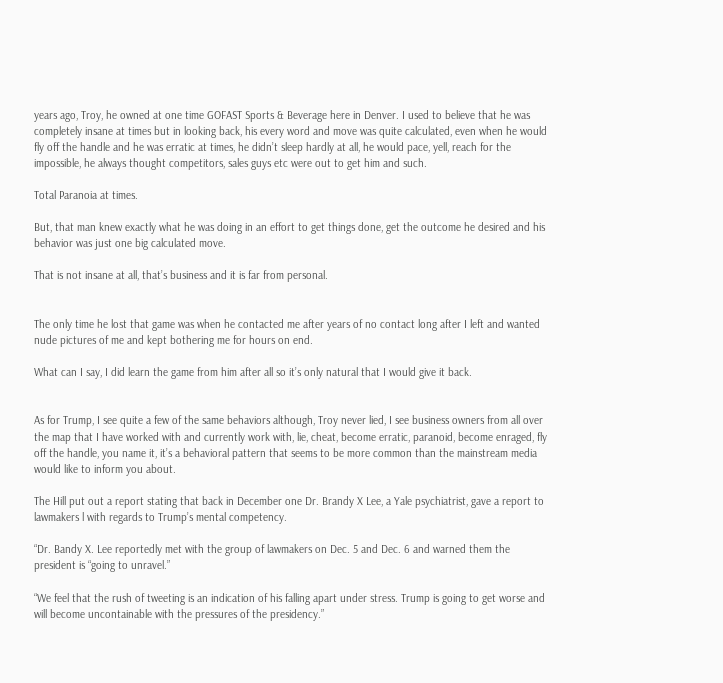years ago, Troy, he owned at one time GOFAST Sports & Beverage here in Denver. I used to believe that he was completely insane at times but in looking back, his every word and move was quite calculated, even when he would fly off the handle and he was erratic at times, he didn’t sleep hardly at all, he would pace, yell, reach for the impossible, he always thought competitors, sales guys etc were out to get him and such.

Total Paranoia at times.

But, that man knew exactly what he was doing in an effort to get things done, get the outcome he desired and his behavior was just one big calculated move.

That is not insane at all, that’s business and it is far from personal.


The only time he lost that game was when he contacted me after years of no contact long after I left and wanted nude pictures of me and kept bothering me for hours on end.

What can I say, I did learn the game from him after all so it’s only natural that I would give it back.


As for Trump, I see quite a few of the same behaviors although, Troy never lied, I see business owners from all over the map that I have worked with and currently work with, lie, cheat, become erratic, paranoid, become enraged, fly off the handle, you name it, it’s a behavioral pattern that seems to be more common than the mainstream media would like to inform you about.

The Hill put out a report stating that back in December one Dr. Brandy X Lee, a Yale psychiatrist, gave a report to lawmakers l with regards to Trump’s mental competency.

“Dr. Bandy X. Lee reportedly met with the group of lawmakers on Dec. 5 and Dec. 6 and warned them the president is “going to unravel.”

“We feel that the rush of tweeting is an indication of his falling apart under stress. Trump is going to get worse and will become uncontainable with the pressures of the presidency.”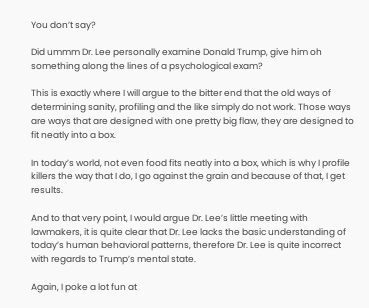You don’t say?

Did ummm Dr. Lee personally examine Donald Trump, give him oh something along the lines of a psychological exam?

This is exactly where I will argue to the bitter end that the old ways of determining sanity, profiling and the like simply do not work. Those ways are ways that are designed with one pretty big flaw, they are designed to fit neatly into a box.

In today’s world, not even food fits neatly into a box, which is why I profile killers the way that I do, I go against the grain and because of that, I get results.

And to that very point, I would argue Dr. Lee’s little meeting with lawmakers, it is quite clear that Dr. Lee lacks the basic understanding of today’s human behavioral patterns, therefore Dr. Lee is quite incorrect with regards to Trump’s mental state.

Again, I poke a lot fun at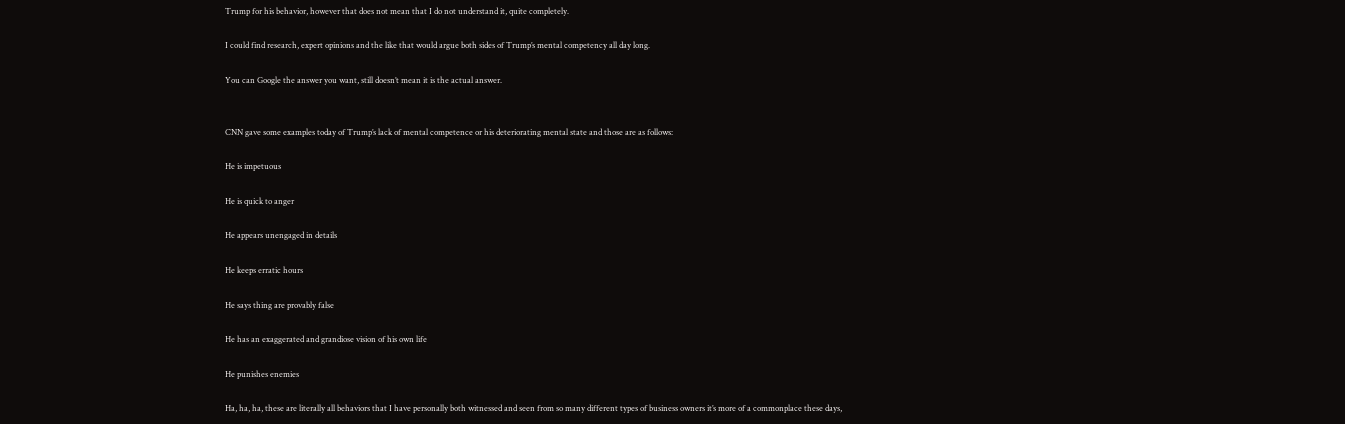Trump for his behavior, however that does not mean that I do not understand it, quite completely.

I could find research, expert opinions and the like that would argue both sides of Trump’s mental competency all day long.

You can Google the answer you want, still doesn’t mean it is the actual answer.


CNN gave some examples today of Trump’s lack of mental competence or his deteriorating mental state and those are as follows:

He is impetuous

He is quick to anger

He appears unengaged in details

He keeps erratic hours

He says thing are provably false

He has an exaggerated and grandiose vision of his own life

He punishes enemies

Ha, ha, ha, these are literally all behaviors that I have personally both witnessed and seen from so many different types of business owners it’s more of a commonplace these days,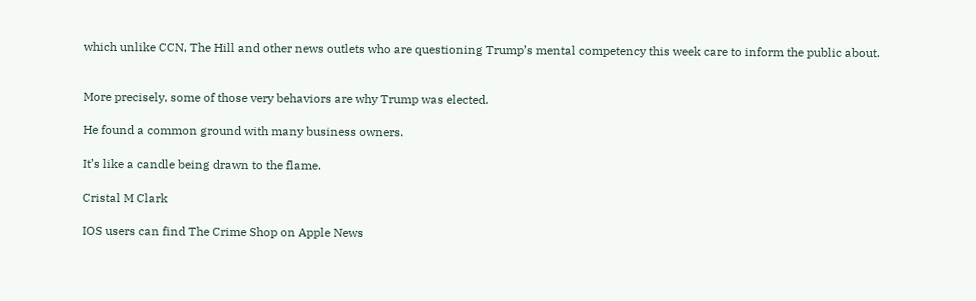which unlike CCN, The Hill and other news outlets who are questioning Trump’s mental competency this week care to inform the public about.


More precisely, some of those very behaviors are why Trump was elected.

He found a common ground with many business owners.

It’s like a candle being drawn to the flame.

Cristal M Clark

IOS users can find The Crime Shop on Apple News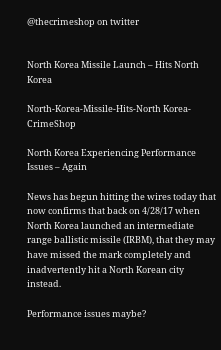@thecrimeshop on twitter


North Korea Missile Launch – Hits North Korea

North-Korea-Missile-Hits-North Korea-CrimeShop

North Korea Experiencing Performance Issues – Again

News has begun hitting the wires today that now confirms that back on 4/28/17 when North Korea launched an intermediate range ballistic missile (IRBM), that they may have missed the mark completely and inadvertently hit a North Korean city instead.

Performance issues maybe?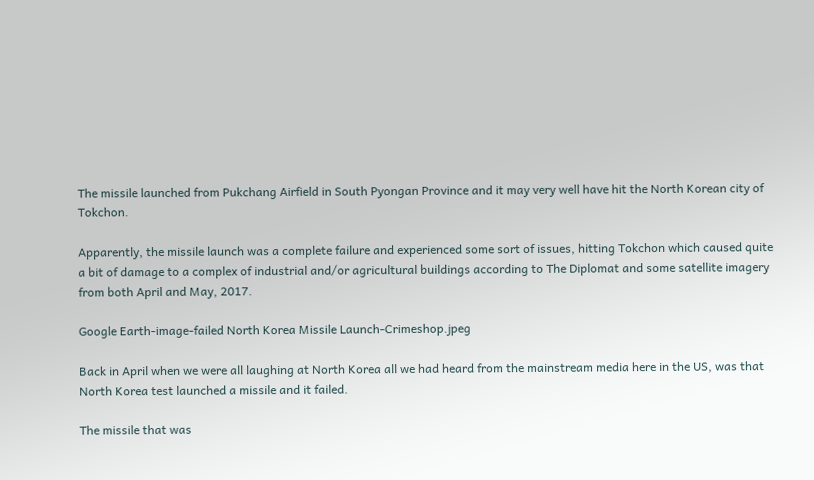The missile launched from Pukchang Airfield in South Pyongan Province and it may very well have hit the North Korean city of Tokchon.

Apparently, the missile launch was a complete failure and experienced some sort of issues, hitting Tokchon which caused quite a bit of damage to a complex of industrial and/or agricultural buildings according to The Diplomat and some satellite imagery from both April and May, 2017.

Google Earth-image-failed North Korea Missile Launch-Crimeshop.jpeg

Back in April when we were all laughing at North Korea all we had heard from the mainstream media here in the US, was that North Korea test launched a missile and it failed.

The missile that was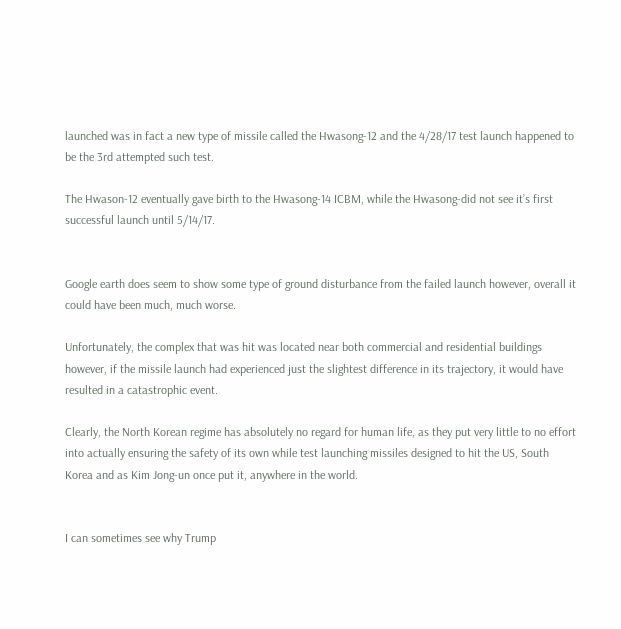launched was in fact a new type of missile called the Hwasong-12 and the 4/28/17 test launch happened to be the 3rd attempted such test.

The Hwason-12 eventually gave birth to the Hwasong-14 ICBM, while the Hwasong-did not see it’s first successful launch until 5/14/17.


Google earth does seem to show some type of ground disturbance from the failed launch however, overall it could have been much, much worse.

Unfortunately, the complex that was hit was located near both commercial and residential buildings however, if the missile launch had experienced just the slightest difference in its trajectory, it would have resulted in a catastrophic event.

Clearly, the North Korean regime has absolutely no regard for human life, as they put very little to no effort into actually ensuring the safety of its own while test launching missiles designed to hit the US, South Korea and as Kim Jong-un once put it, anywhere in the world.


I can sometimes see why Trump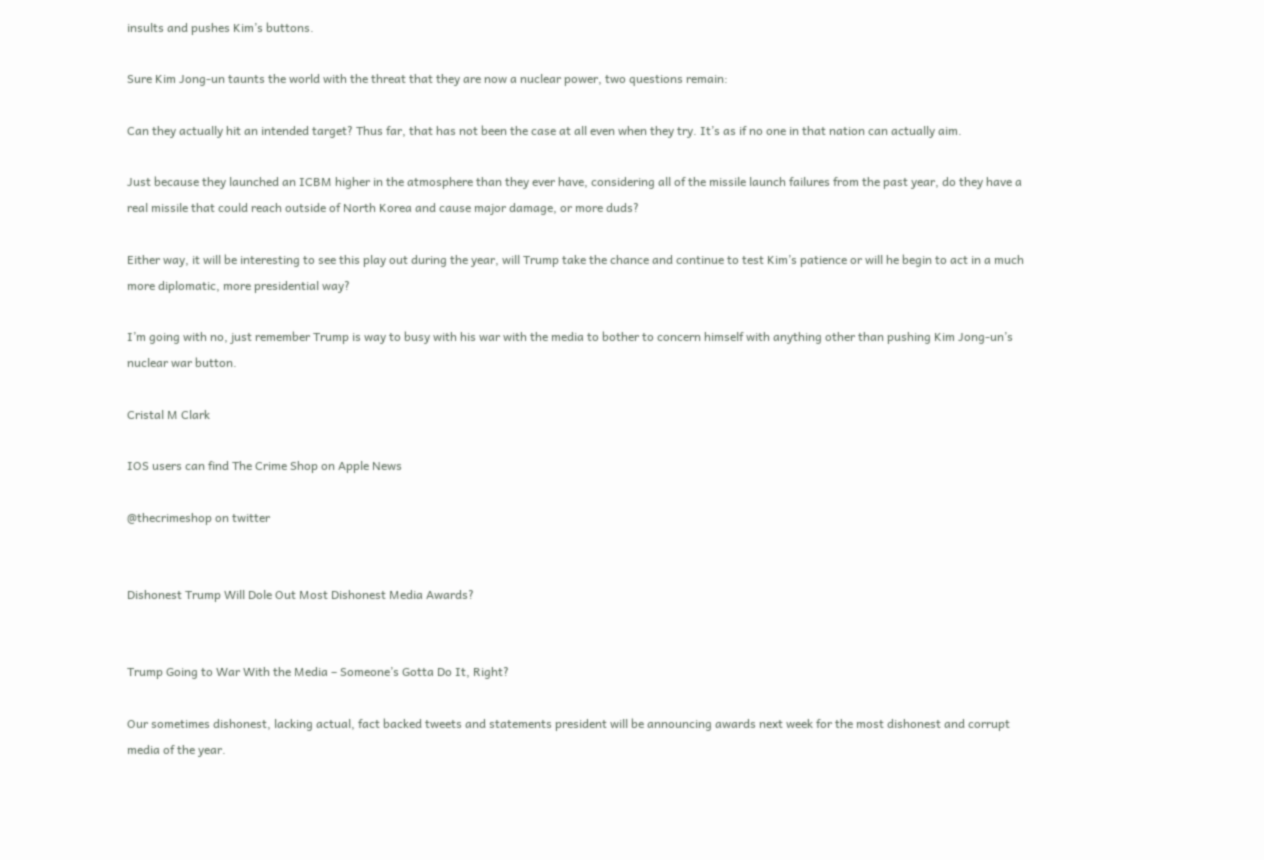insults and pushes Kim’s buttons.

Sure Kim Jong-un taunts the world with the threat that they are now a nuclear power, two questions remain:

Can they actually hit an intended target? Thus far, that has not been the case at all even when they try. It’s as if no one in that nation can actually aim.

Just because they launched an ICBM higher in the atmosphere than they ever have, considering all of the missile launch failures from the past year, do they have a real missile that could reach outside of North Korea and cause major damage, or more duds?

Either way, it will be interesting to see this play out during the year, will Trump take the chance and continue to test Kim’s patience or will he begin to act in a much more diplomatic, more presidential way?

I’m going with no, just remember Trump is way to busy with his war with the media to bother to concern himself with anything other than pushing Kim Jong-un’s nuclear war button.

Cristal M Clark

IOS users can find The Crime Shop on Apple News

@thecrimeshop on twitter


Dishonest Trump Will Dole Out Most Dishonest Media Awards?


Trump Going to War With the Media – Someone’s Gotta Do It, Right?

Our sometimes dishonest, lacking actual, fact backed tweets and statements president will be announcing awards next week for the most dishonest and corrupt media of the year.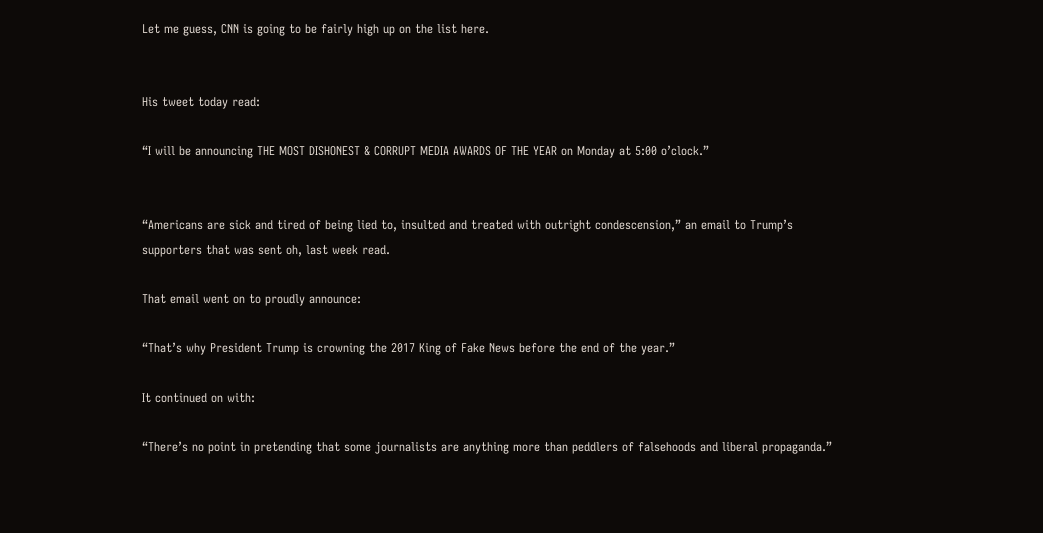Let me guess, CNN is going to be fairly high up on the list here.


His tweet today read:

“I will be announcing THE MOST DISHONEST & CORRUPT MEDIA AWARDS OF THE YEAR on Monday at 5:00 o’clock.”


“Americans are sick and tired of being lied to, insulted and treated with outright condescension,” an email to Trump’s supporters that was sent oh, last week read.

That email went on to proudly announce:

“That’s why President Trump is crowning the 2017 King of Fake News before the end of the year.”

It continued on with:

“There’s no point in pretending that some journalists are anything more than peddlers of falsehoods and liberal propaganda.”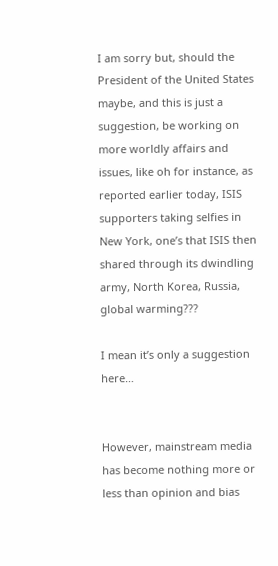I am sorry but, should the President of the United States maybe, and this is just a suggestion, be working on more worldly affairs and issues, like oh for instance, as reported earlier today, ISIS supporters taking selfies in New York, one’s that ISIS then shared through its dwindling army, North Korea, Russia, global warming???

I mean it’s only a suggestion here…


However, mainstream media has become nothing more or less than opinion and bias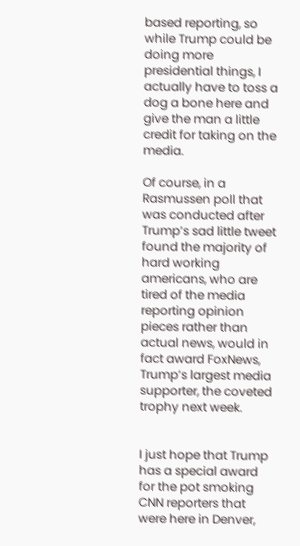based reporting, so while Trump could be doing more presidential things, I actually have to toss a dog a bone here and give the man a little credit for taking on the media.

Of course, in a Rasmussen poll that was conducted after Trump’s sad little tweet found the majority of hard working americans, who are tired of the media reporting opinion pieces rather than actual news, would in fact award FoxNews, Trump’s largest media supporter, the coveted trophy next week.


I just hope that Trump has a special award for the pot smoking CNN reporters that were here in Denver,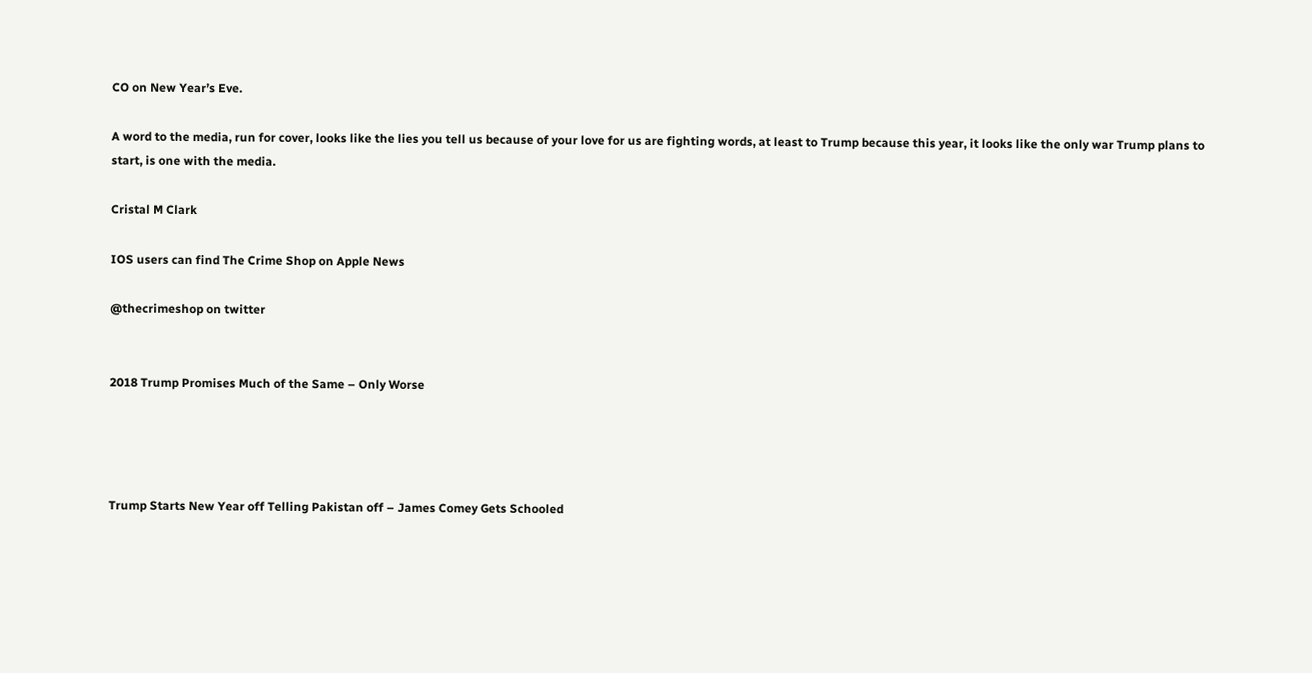CO on New Year’s Eve.

A word to the media, run for cover, looks like the lies you tell us because of your love for us are fighting words, at least to Trump because this year, it looks like the only war Trump plans to start, is one with the media.

Cristal M Clark

IOS users can find The Crime Shop on Apple News

@thecrimeshop on twitter


2018 Trump Promises Much of the Same – Only Worse




Trump Starts New Year off Telling Pakistan off – James Comey Gets Schooled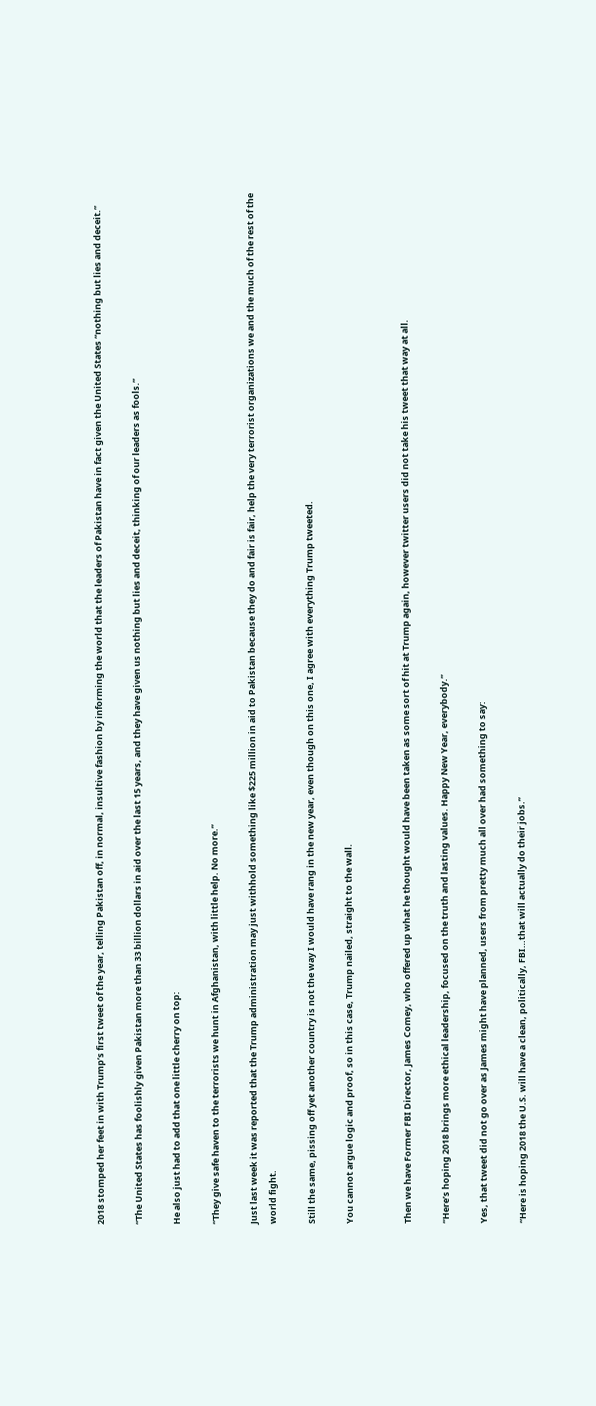2018 stomped her feet in with Trump’s first tweet of the year, telling Pakistan off, in normal, insultive fashion by informing the world that the leaders of Pakistan have in fact given the United States “nothing but lies and deceit.”

“The United States has foolishly given Pakistan more than 33 billion dollars in aid over the last 15 years, and they have given us nothing but lies and deceit, thinking of our leaders as fools.”

He also just had to add that one little cherry on top:

“They give safe haven to the terrorists we hunt in Afghanistan, with little help. No more.”

Just last week it was reported that the Trump administration may just withhold something like $225 million in aid to Pakistan because they do and fair is fair, help the very terrorist organizations we and the much of the rest of the world fight.

Still the same, pissing off yet another country is not the way I would have rang in the new year, even though on this one, I agree with everything Trump tweeted.

You cannot argue logic and proof, so in this case, Trump nailed, straight to the wall.


Then we have Former FBI Director, James Comey, who offered up what he thought would have been taken as some sort of hit at Trump again, however twitter users did not take his tweet that way at all.

“Here’s hoping 2018 brings more ethical leadership, focused on the truth and lasting values. Happy New Year, everybody.”

Yes, that tweet did not go over as James might have planned, users from pretty much all over had something to say:

“Here is hoping 2018 the U.S. will have a clean, politically, FBI…that will actually do their jobs.”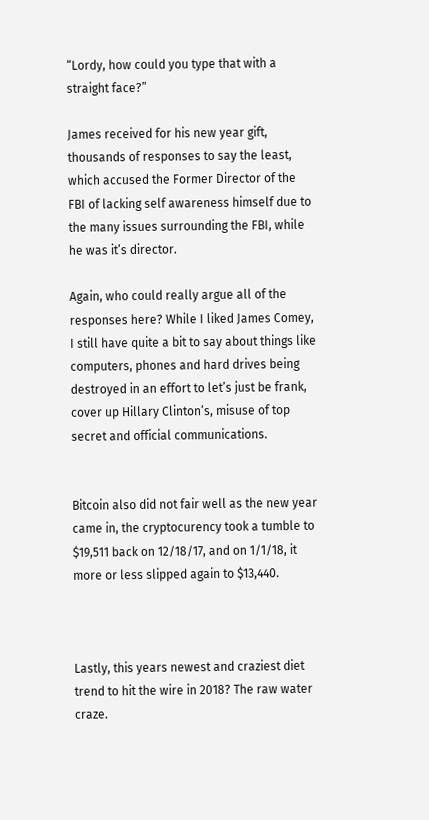“Lordy, how could you type that with a straight face?”

James received for his new year gift, thousands of responses to say the least, which accused the Former Director of the FBI of lacking self awareness himself due to the many issues surrounding the FBI, while he was it’s director.

Again, who could really argue all of the responses here? While I liked James Comey, I still have quite a bit to say about things like computers, phones and hard drives being destroyed in an effort to let’s just be frank, cover up Hillary Clinton’s, misuse of top secret and official communications.


Bitcoin also did not fair well as the new year came in, the cryptocurency took a tumble to $19,511 back on 12/18/17, and on 1/1/18, it more or less slipped again to $13,440.



Lastly, this years newest and craziest diet trend to hit the wire in 2018? The raw water craze.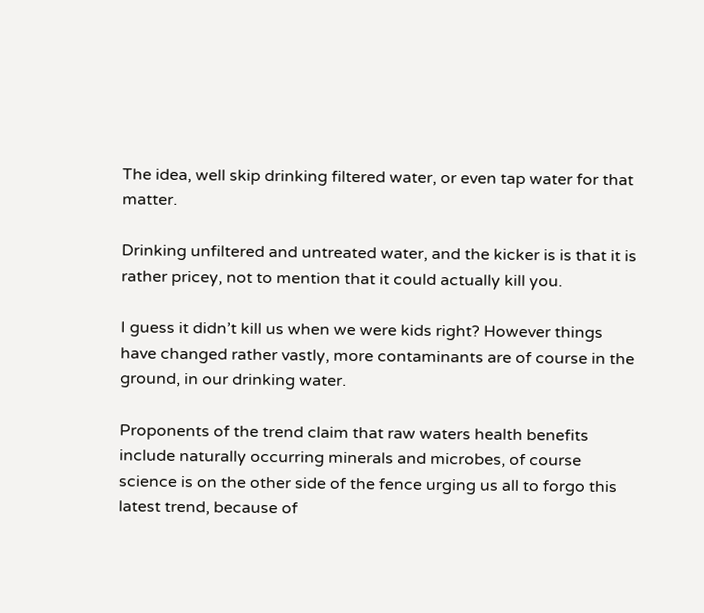The idea, well skip drinking filtered water, or even tap water for that matter.

Drinking unfiltered and untreated water, and the kicker is is that it is rather pricey, not to mention that it could actually kill you.

I guess it didn’t kill us when we were kids right? However things have changed rather vastly, more contaminants are of course in the ground, in our drinking water.

Proponents of the trend claim that raw waters health benefits include naturally occurring minerals and microbes, of course science is on the other side of the fence urging us all to forgo this latest trend, because of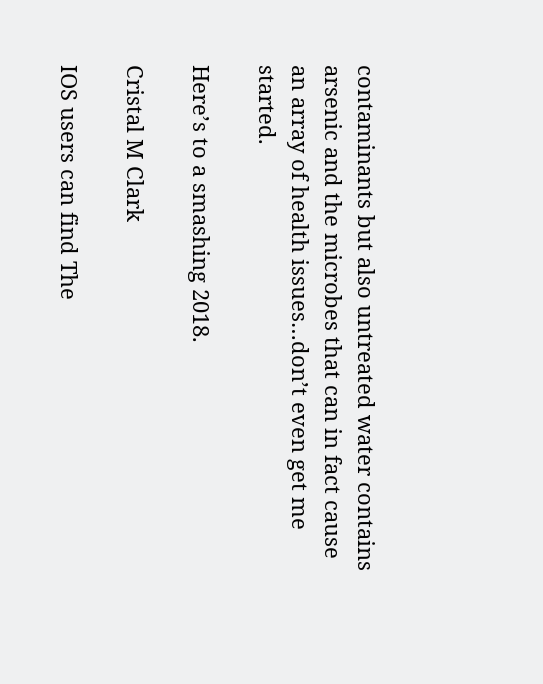contaminants but also untreated water contains arsenic and the microbes that can in fact cause an array of health issues…don’t even get me started.

Here’s to a smashing 2018.

Cristal M Clark

IOS users can find The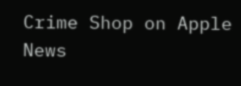Crime Shop on Apple News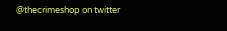@thecrimeshop on twitter